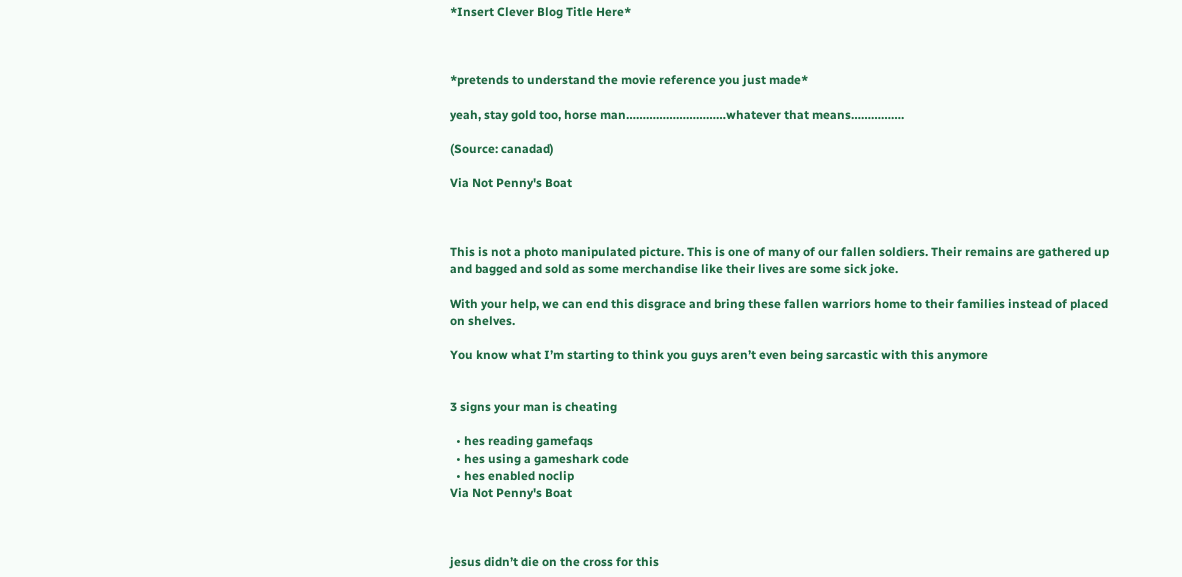*Insert Clever Blog Title Here*



*pretends to understand the movie reference you just made*

yeah, stay gold too, horse man…………………………whatever that means…………….

(Source: canadad)

Via Not Penny's Boat



This is not a photo manipulated picture. This is one of many of our fallen soldiers. Their remains are gathered up and bagged and sold as some merchandise like their lives are some sick joke.

With your help, we can end this disgrace and bring these fallen warriors home to their families instead of placed on shelves.

You know what I’m starting to think you guys aren’t even being sarcastic with this anymore


3 signs your man is cheating

  • hes reading gamefaqs
  • hes using a gameshark code
  • hes enabled noclip
Via Not Penny's Boat



jesus didn’t die on the cross for this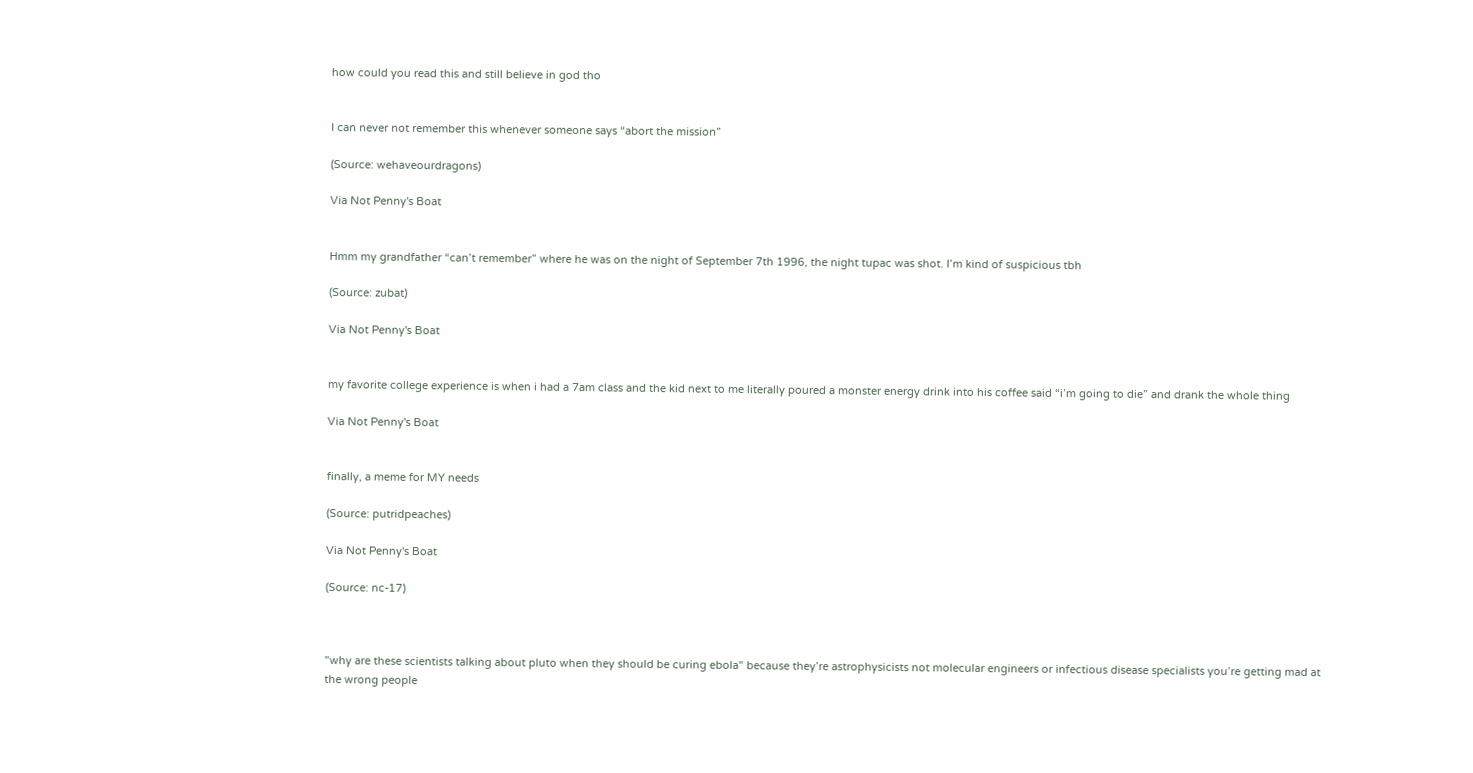how could you read this and still believe in god tho


I can never not remember this whenever someone says “abort the mission”

(Source: wehaveourdragons)

Via Not Penny's Boat


Hmm my grandfather “can’t remember” where he was on the night of September 7th 1996, the night tupac was shot. I’m kind of suspicious tbh

(Source: zubat)

Via Not Penny's Boat


my favorite college experience is when i had a 7am class and the kid next to me literally poured a monster energy drink into his coffee said “i’m going to die” and drank the whole thing

Via Not Penny's Boat


finally, a meme for MY needs

(Source: putridpeaches)

Via Not Penny's Boat

(Source: nc-17)



"why are these scientists talking about pluto when they should be curing ebola" because they’re astrophysicists not molecular engineers or infectious disease specialists you’re getting mad at the wrong people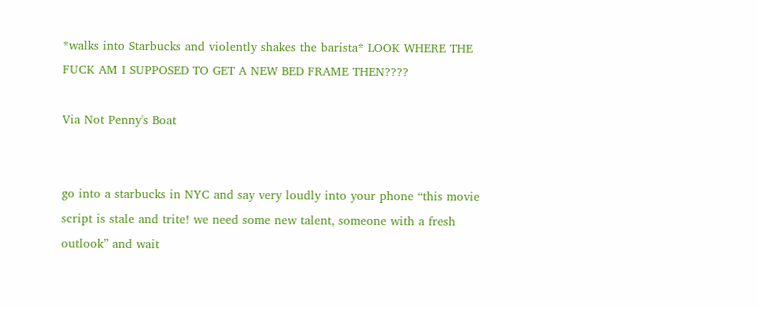*walks into Starbucks and violently shakes the barista* LOOK WHERE THE FUCK AM I SUPPOSED TO GET A NEW BED FRAME THEN????

Via Not Penny's Boat


go into a starbucks in NYC and say very loudly into your phone “this movie script is stale and trite! we need some new talent, someone with a fresh outlook” and wait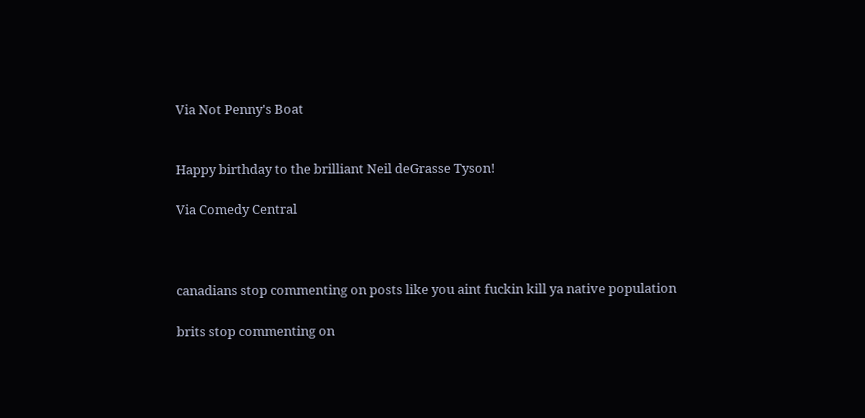Via Not Penny's Boat


Happy birthday to the brilliant Neil deGrasse Tyson!

Via Comedy Central



canadians stop commenting on posts like you aint fuckin kill ya native population

brits stop commenting on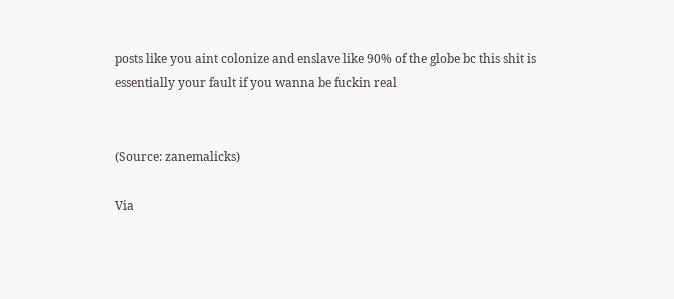posts like you aint colonize and enslave like 90% of the globe bc this shit is essentially your fault if you wanna be fuckin real


(Source: zanemalicks)

Via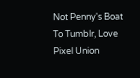Not Penny's Boat
To Tumblr, Love Pixel Union